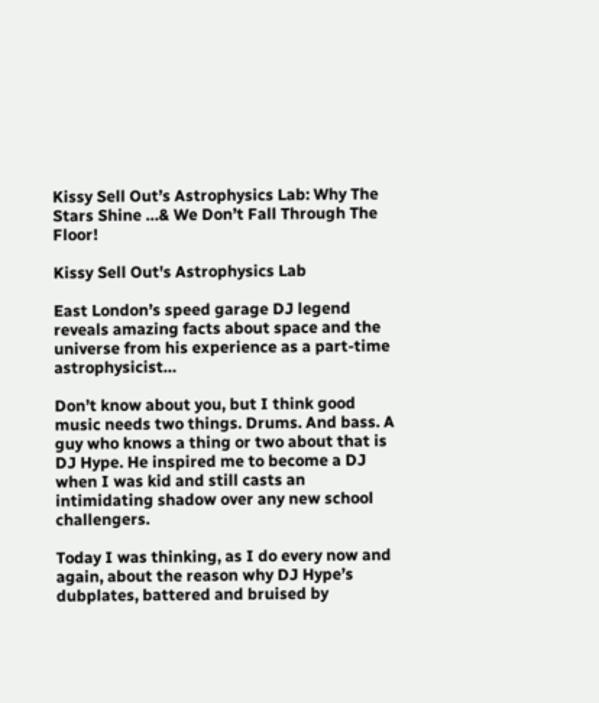Kissy Sell Out’s Astrophysics Lab: Why The Stars Shine …& We Don’t Fall Through The Floor!

Kissy Sell Out's Astrophysics Lab

East London’s speed garage DJ legend reveals amazing facts about space and the universe from his experience as a part-time astrophysicist…

Don’t know about you, but I think good music needs two things. Drums. And bass. A guy who knows a thing or two about that is DJ Hype. He inspired me to become a DJ when I was kid and still casts an intimidating shadow over any new school challengers.

Today I was thinking, as I do every now and again, about the reason why DJ Hype’s dubplates, battered and bruised by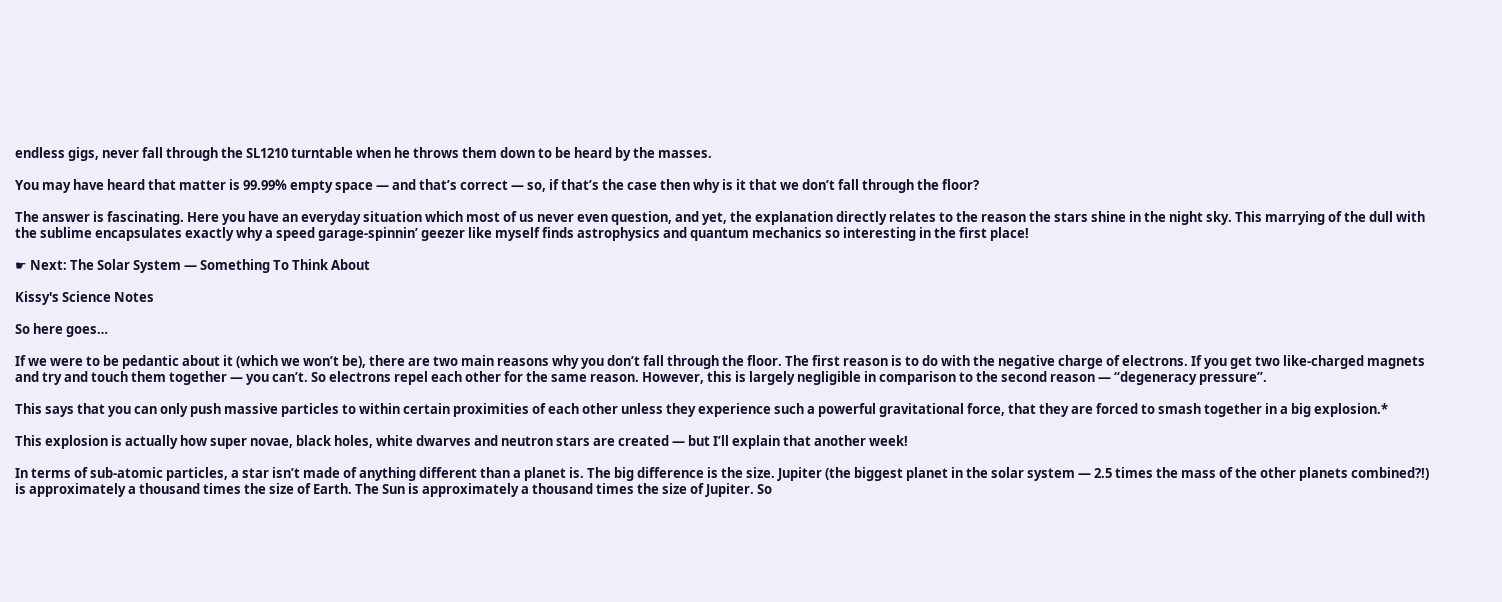endless gigs, never fall through the SL1210 turntable when he throws them down to be heard by the masses.

You may have heard that matter is 99.99͘% empty space — and that’s correct — so, if that’s the case then why is it that we don’t fall through the floor?

The answer is fascinating. Here you have an everyday situation which most of us never even question, and yet, the explanation directly relates to the reason the stars shine in the night sky. This marrying of the dull with the sublime encapsulates exactly why a speed garage-spinnin’ geezer like myself finds astrophysics and quantum mechanics so interesting in the first place!

☛ Next: The Solar System — Something To Think About

Kissy's Science Notes

So here goes…

If we were to be pedantic about it (which we won’t be), there are two main reasons why you don’t fall through the floor. The first reason is to do with the negative charge of electrons. If you get two like-charged magnets and try and touch them together — you can’t. So electrons repel each other for the same reason. However, this is largely negligible in comparison to the second reason — “degeneracy pressure”.

This says that you can only push massive particles to within certain proximities of each other unless they experience such a powerful gravitational force, that they are forced to smash together in a big explosion.*

This explosion is actually how super novae, black holes, white dwarves and neutron stars are created — but I’ll explain that another week!

In terms of sub-atomic particles, a star isn’t made of anything different than a planet is. The big difference is the size. Jupiter (the biggest planet in the solar system — 2.5 times the mass of the other planets combined?!)  is approximately a thousand times the size of Earth. The Sun is approximately a thousand times the size of Jupiter. So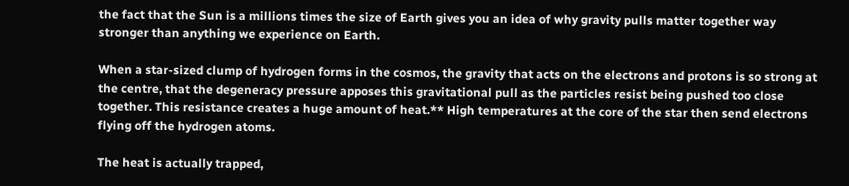the fact that the Sun is a millions times the size of Earth gives you an idea of why gravity pulls matter together way stronger than anything we experience on Earth.

When a star-sized clump of hydrogen forms in the cosmos, the gravity that acts on the electrons and protons is so strong at the centre, that the degeneracy pressure apposes this gravitational pull as the particles resist being pushed too close together. This resistance creates a huge amount of heat.** High temperatures at the core of the star then send electrons flying off the hydrogen atoms.

The heat is actually trapped,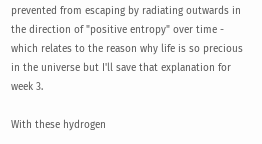prevented from escaping by radiating outwards in the direction of "positive entropy" over time - which relates to the reason why life is so precious in the universe but I'll save that explanation for week 3.

With these hydrogen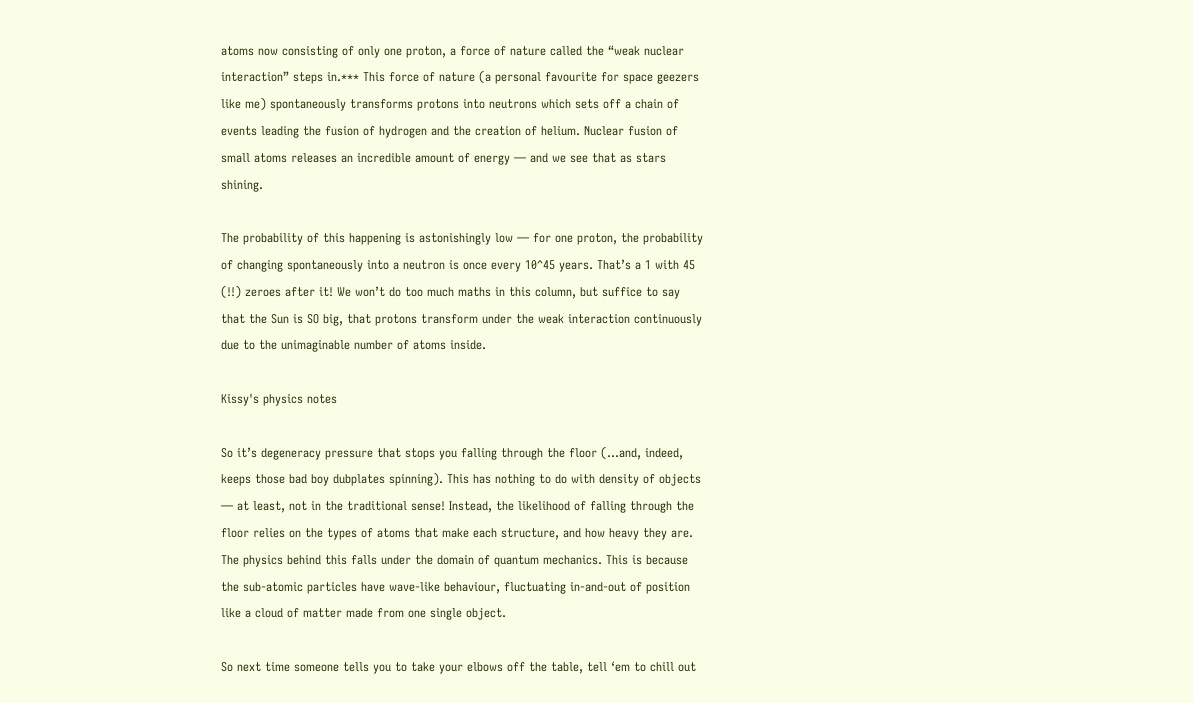atoms now consisting of only one proton, a force of nature called the “weak nuclear interaction” steps in.*** This force of nature (a personal favourite for space geezers like me) spontaneously transforms protons into neutrons which sets off a chain of events leading the fusion of hydrogen and the creation of helium. Nuclear fusion of small atoms releases an incredible amount of energy — and we see that as stars shining.

The probability of this happening is astonishingly low — for one proton, the probability of changing spontaneously into a neutron is once every 10^45 years. That’s a 1 with 45 (!!) zeroes after it! We won’t do too much maths in this column, but suffice to say that the Sun is SO big, that protons transform under the weak interaction continuously due to the unimaginable number of atoms inside.

Kissy's physics notes

So it’s degeneracy pressure that stops you falling through the floor (…and, indeed, keeps those bad boy dubplates spinning). This has nothing to do with density of objects — at least, not in the traditional sense! Instead, the likelihood of falling through the floor relies on the types of atoms that make each structure, and how heavy they are. The physics behind this falls under the domain of quantum mechanics. This is because the sub-atomic particles have wave-like behaviour, fluctuating in-and-out of position like a cloud of matter made from one single object.

So next time someone tells you to take your elbows off the table, tell ‘em to chill out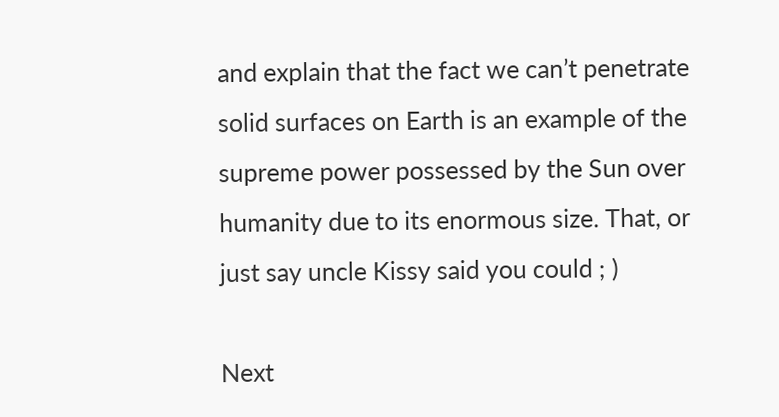and explain that the fact we can’t penetrate solid surfaces on Earth is an example of the supreme power possessed by the Sun over humanity due to its enormous size. That, or just say uncle Kissy said you could ; )

Next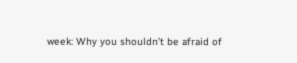week: Why you shouldn’t be afraid of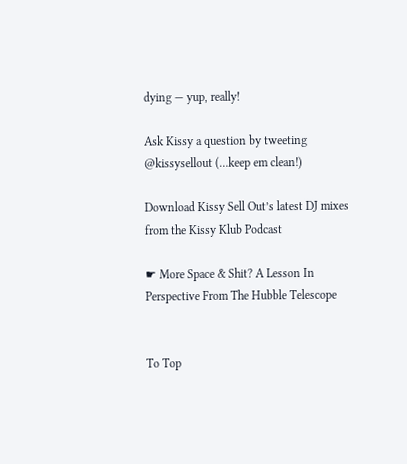dying — yup, really!

Ask Kissy a question by tweeting @kissysellout (…keep em clean!)

Download Kissy Sell Out’s latest DJ mixes from the Kissy Klub Podcast

☛ More Space & Shit? A Lesson In Perspective From The Hubble Telescope


To Top